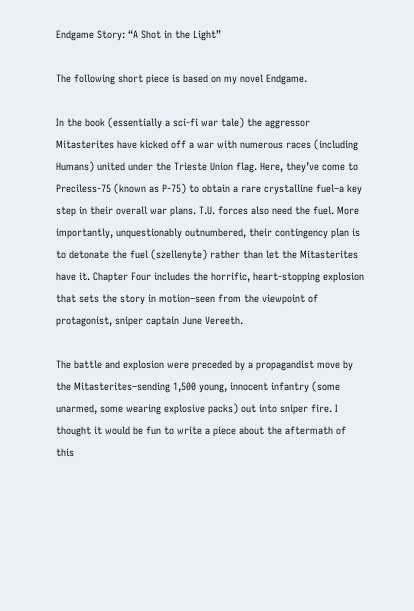Endgame Story: “A Shot in the Light”

The following short piece is based on my novel Endgame.

In the book (essentially a sci-fi war tale) the aggressor Mitasterites have kicked off a war with numerous races (including Humans) united under the Trieste Union flag. Here, they’ve come to Preciless-75 (known as P-75) to obtain a rare crystalline fuel–a key step in their overall war plans. T.U. forces also need the fuel. More importantly, unquestionably outnumbered, their contingency plan is to detonate the fuel (szellenyte) rather than let the Mitasterites have it. Chapter Four includes the horrific, heart-stopping explosion that sets the story in motion–seen from the viewpoint of protagonist, sniper captain June Vereeth.

The battle and explosion were preceded by a propagandist move by the Mitasterites–sending 1,500 young, innocent infantry (some unarmed, some wearing explosive packs) out into sniper fire. I thought it would be fun to write a piece about the aftermath of this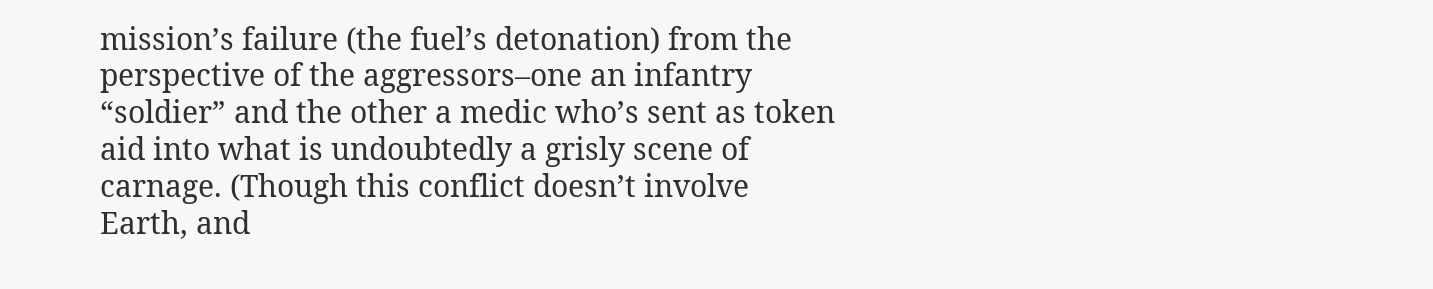mission’s failure (the fuel’s detonation) from the perspective of the aggressors–one an infantry “soldier” and the other a medic who’s sent as token aid into what is undoubtedly a grisly scene of carnage. (Though this conflict doesn’t involve Earth, and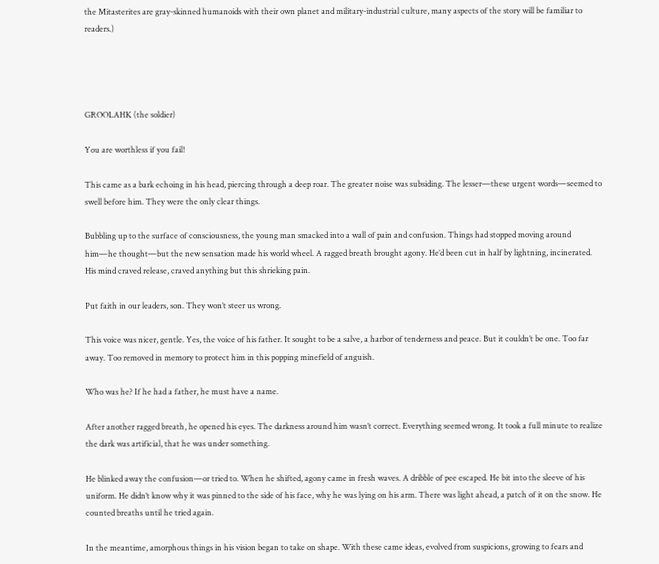the Mitasterites are gray-skinned humanoids with their own planet and military-industrial culture, many aspects of the story will be familiar to readers.)




GROOLAHK (the soldier)

You are worthless if you fail!

This came as a bark echoing in his head, piercing through a deep roar. The greater noise was subsiding. The lesser—these urgent words—seemed to swell before him. They were the only clear things.

Bubbling up to the surface of consciousness, the young man smacked into a wall of pain and confusion. Things had stopped moving around him—he thought—but the new sensation made his world wheel. A ragged breath brought agony. He’d been cut in half by lightning, incinerated. His mind craved release, craved anything but this shrieking pain.

Put faith in our leaders, son. They won’t steer us wrong.

This voice was nicer, gentle. Yes, the voice of his father. It sought to be a salve, a harbor of tenderness and peace. But it couldn’t be one. Too far away. Too removed in memory to protect him in this popping minefield of anguish.

Who was he? If he had a father, he must have a name.

After another ragged breath, he opened his eyes. The darkness around him wasn’t correct. Everything seemed wrong. It took a full minute to realize the dark was artificial, that he was under something.

He blinked away the confusion—or tried to. When he shifted, agony came in fresh waves. A dribble of pee escaped. He bit into the sleeve of his uniform. He didn’t know why it was pinned to the side of his face, why he was lying on his arm. There was light ahead, a patch of it on the snow. He counted breaths until he tried again.

In the meantime, amorphous things in his vision began to take on shape. With these came ideas, evolved from suspicions, growing to fears and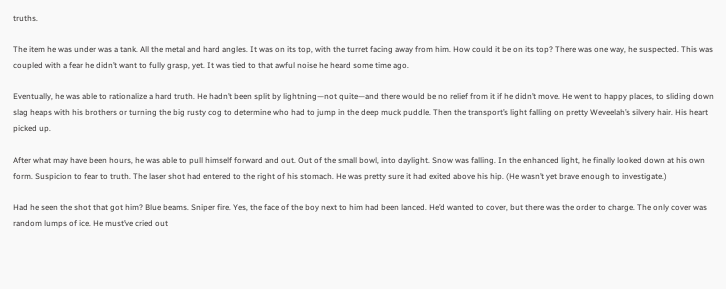truths.

The item he was under was a tank. All the metal and hard angles. It was on its top, with the turret facing away from him. How could it be on its top? There was one way, he suspected. This was coupled with a fear he didn’t want to fully grasp, yet. It was tied to that awful noise he heard some time ago.

Eventually, he was able to rationalize a hard truth. He hadn’t been split by lightning—not quite—and there would be no relief from it if he didn’t move. He went to happy places, to sliding down slag heaps with his brothers or turning the big rusty cog to determine who had to jump in the deep muck puddle. Then the transport’s light falling on pretty Weveelah’s silvery hair. His heart picked up.

After what may have been hours, he was able to pull himself forward and out. Out of the small bowl, into daylight. Snow was falling. In the enhanced light, he finally looked down at his own form. Suspicion to fear to truth. The laser shot had entered to the right of his stomach. He was pretty sure it had exited above his hip. (He wasn’t yet brave enough to investigate.)

Had he seen the shot that got him? Blue beams. Sniper fire. Yes, the face of the boy next to him had been lanced. He’d wanted to cover, but there was the order to charge. The only cover was random lumps of ice. He must’ve cried out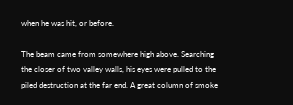when he was hit, or before.

The beam came from somewhere high above. Searching the closer of two valley walls, his eyes were pulled to the piled destruction at the far end. A great column of smoke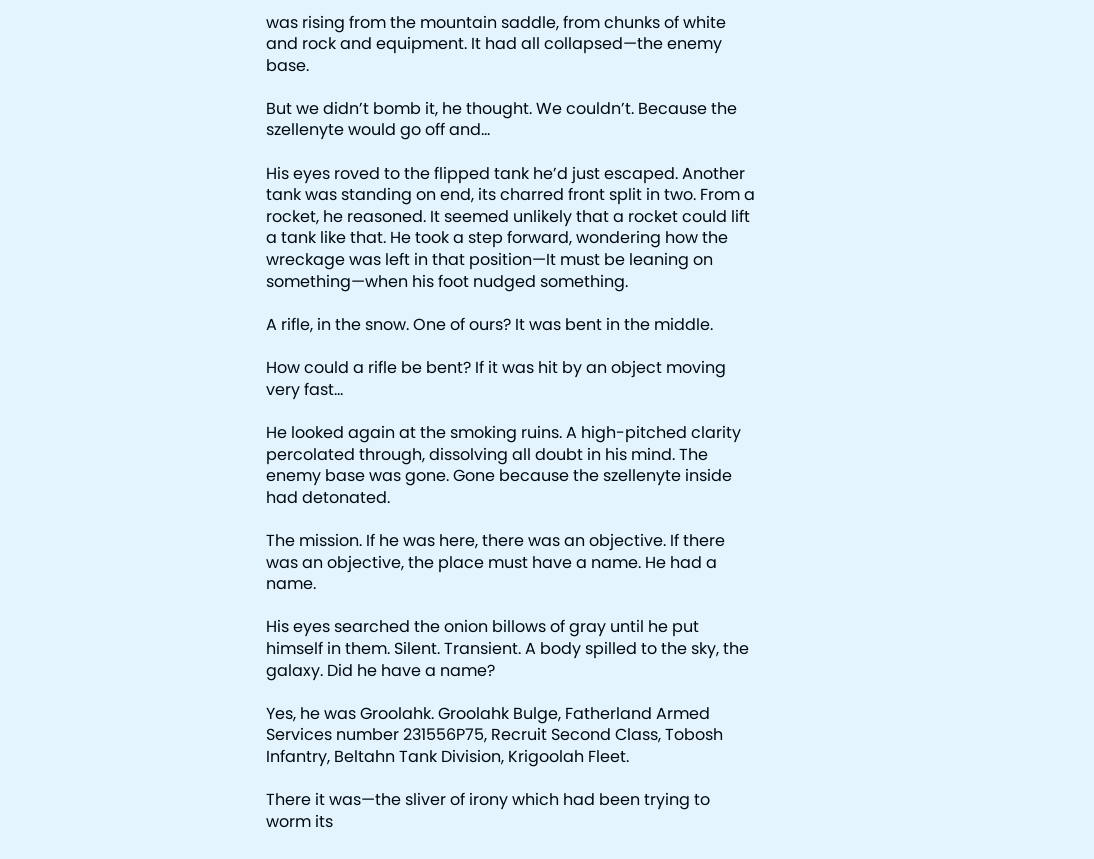was rising from the mountain saddle, from chunks of white and rock and equipment. It had all collapsed—the enemy base.

But we didn’t bomb it, he thought. We couldn’t. Because the szellenyte would go off and…

His eyes roved to the flipped tank he’d just escaped. Another tank was standing on end, its charred front split in two. From a rocket, he reasoned. It seemed unlikely that a rocket could lift a tank like that. He took a step forward, wondering how the wreckage was left in that position—It must be leaning on something—when his foot nudged something.

A rifle, in the snow. One of ours? It was bent in the middle.

How could a rifle be bent? If it was hit by an object moving very fast…

He looked again at the smoking ruins. A high-pitched clarity percolated through, dissolving all doubt in his mind. The enemy base was gone. Gone because the szellenyte inside had detonated.

The mission. If he was here, there was an objective. If there was an objective, the place must have a name. He had a name.

His eyes searched the onion billows of gray until he put himself in them. Silent. Transient. A body spilled to the sky, the galaxy. Did he have a name?

Yes, he was Groolahk. Groolahk Bulge, Fatherland Armed Services number 231556P75, Recruit Second Class, Tobosh Infantry, Beltahn Tank Division, Krigoolah Fleet.

There it was—the sliver of irony which had been trying to worm its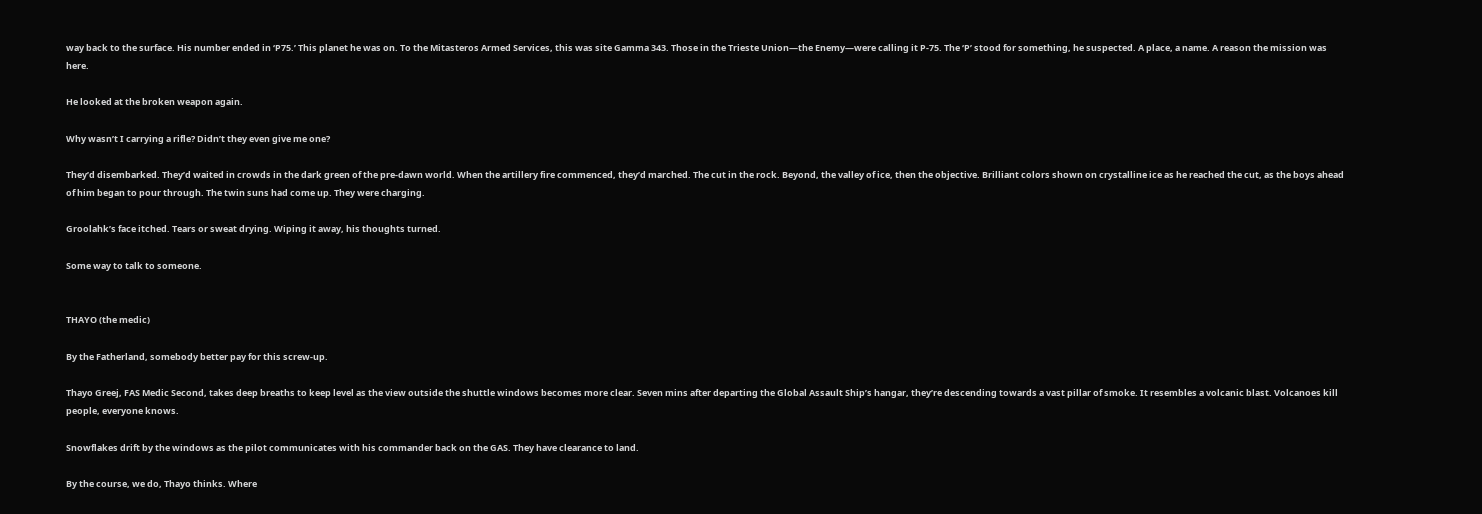way back to the surface. His number ended in ‘P75.’ This planet he was on. To the Mitasteros Armed Services, this was site Gamma 343. Those in the Trieste Union—the Enemy—were calling it P-75. The ‘P’ stood for something, he suspected. A place, a name. A reason the mission was here.

He looked at the broken weapon again.

Why wasn’t I carrying a rifle? Didn’t they even give me one?

They’d disembarked. They’d waited in crowds in the dark green of the pre-dawn world. When the artillery fire commenced, they’d marched. The cut in the rock. Beyond, the valley of ice, then the objective. Brilliant colors shown on crystalline ice as he reached the cut, as the boys ahead of him began to pour through. The twin suns had come up. They were charging.

Groolahk’s face itched. Tears or sweat drying. Wiping it away, his thoughts turned.

Some way to talk to someone.


THAYO (the medic)

By the Fatherland, somebody better pay for this screw-up.

Thayo Greej, FAS Medic Second, takes deep breaths to keep level as the view outside the shuttle windows becomes more clear. Seven mins after departing the Global Assault Ship’s hangar, they’re descending towards a vast pillar of smoke. It resembles a volcanic blast. Volcanoes kill people, everyone knows.

Snowflakes drift by the windows as the pilot communicates with his commander back on the GAS. They have clearance to land.

By the course, we do, Thayo thinks. Where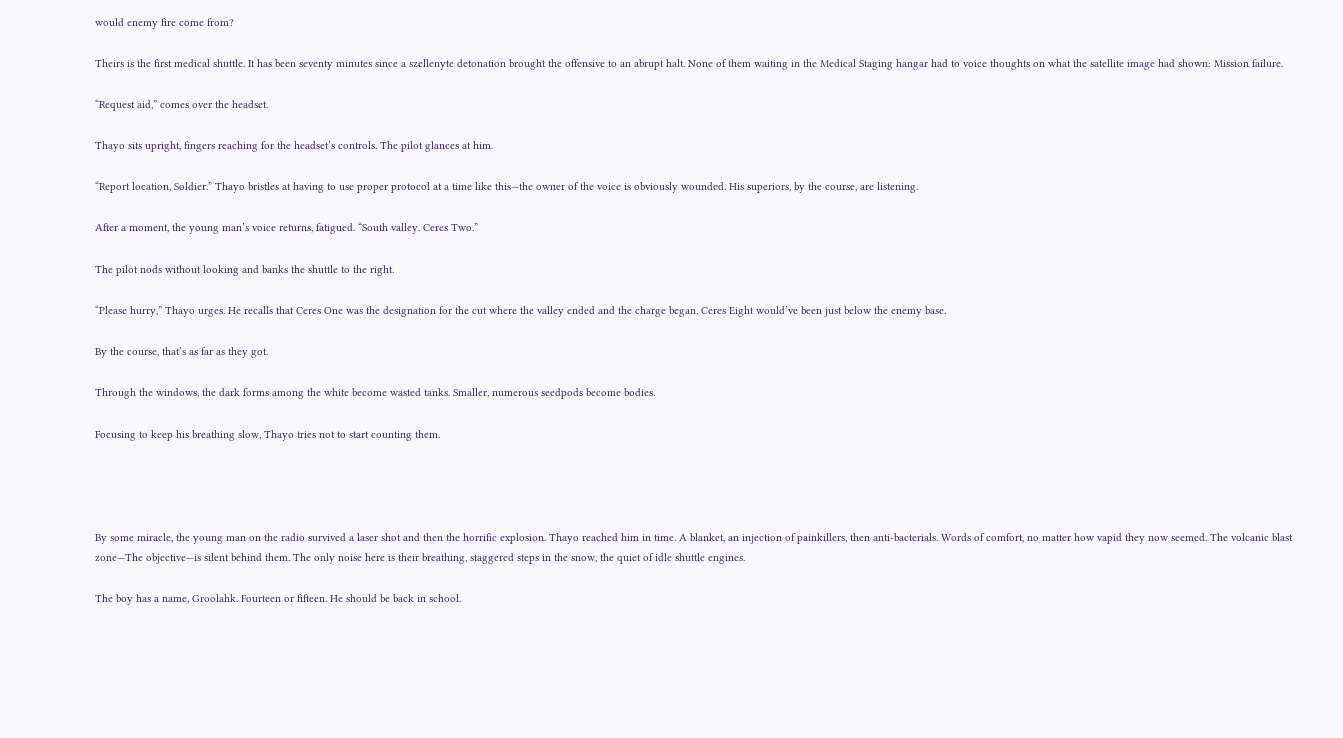would enemy fire come from?

Theirs is the first medical shuttle. It has been seventy minutes since a szellenyte detonation brought the offensive to an abrupt halt. None of them waiting in the Medical Staging hangar had to voice thoughts on what the satellite image had shown: Mission failure.

“Request aid,” comes over the headset.

Thayo sits upright, fingers reaching for the headset’s controls. The pilot glances at him.

“Report location, Soldier.” Thayo bristles at having to use proper protocol at a time like this—the owner of the voice is obviously wounded. His superiors, by the course, are listening.

After a moment, the young man’s voice returns, fatigued. “South valley. Ceres Two.”

The pilot nods without looking and banks the shuttle to the right.

“Please hurry,” Thayo urges. He recalls that Ceres One was the designation for the cut where the valley ended and the charge began. Ceres Eight would’ve been just below the enemy base.

By the course, that’s as far as they got.

Through the windows, the dark forms among the white become wasted tanks. Smaller, numerous seedpods become bodies.

Focusing to keep his breathing slow, Thayo tries not to start counting them.




By some miracle, the young man on the radio survived a laser shot and then the horrific explosion. Thayo reached him in time. A blanket, an injection of painkillers, then anti-bacterials. Words of comfort, no matter how vapid they now seemed. The volcanic blast zone—The objective—is silent behind them. The only noise here is their breathing, staggered steps in the snow, the quiet of idle shuttle engines.

The boy has a name, Groolahk. Fourteen or fifteen. He should be back in school.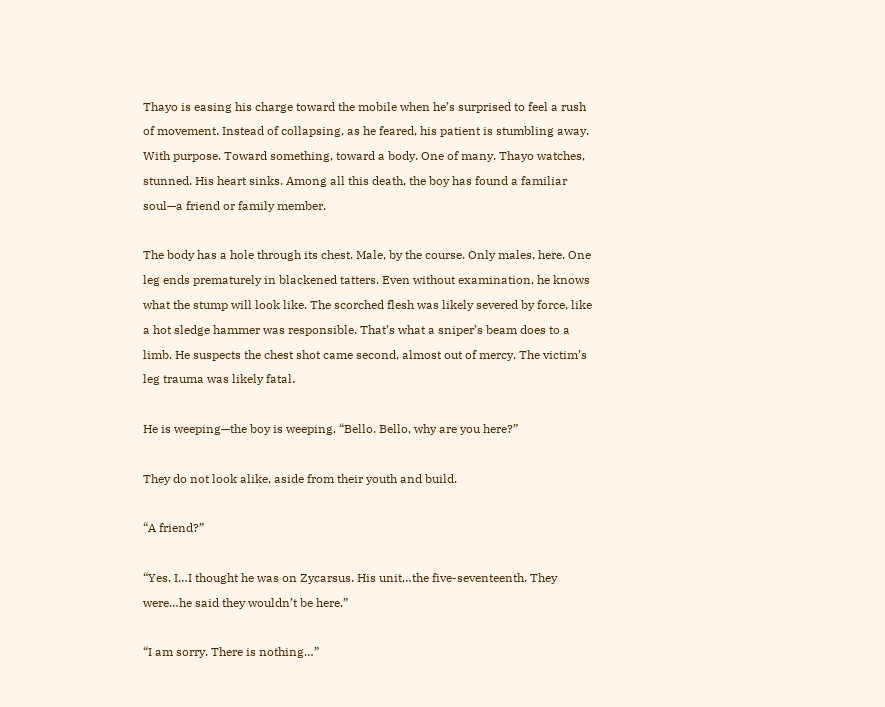Thayo is easing his charge toward the mobile when he’s surprised to feel a rush of movement. Instead of collapsing, as he feared, his patient is stumbling away. With purpose. Toward something, toward a body. One of many. Thayo watches, stunned. His heart sinks. Among all this death, the boy has found a familiar soul—a friend or family member.

The body has a hole through its chest. Male, by the course. Only males, here. One leg ends prematurely in blackened tatters. Even without examination, he knows what the stump will look like. The scorched flesh was likely severed by force, like a hot sledge hammer was responsible. That’s what a sniper’s beam does to a limb. He suspects the chest shot came second, almost out of mercy. The victim’s leg trauma was likely fatal.

He is weeping—the boy is weeping. “Bello. Bello, why are you here?”

They do not look alike, aside from their youth and build.

“A friend?”

“Yes. I…I thought he was on Zycarsus. His unit…the five-seventeenth. They were…he said they wouldn’t be here.”

“I am sorry. There is nothing…”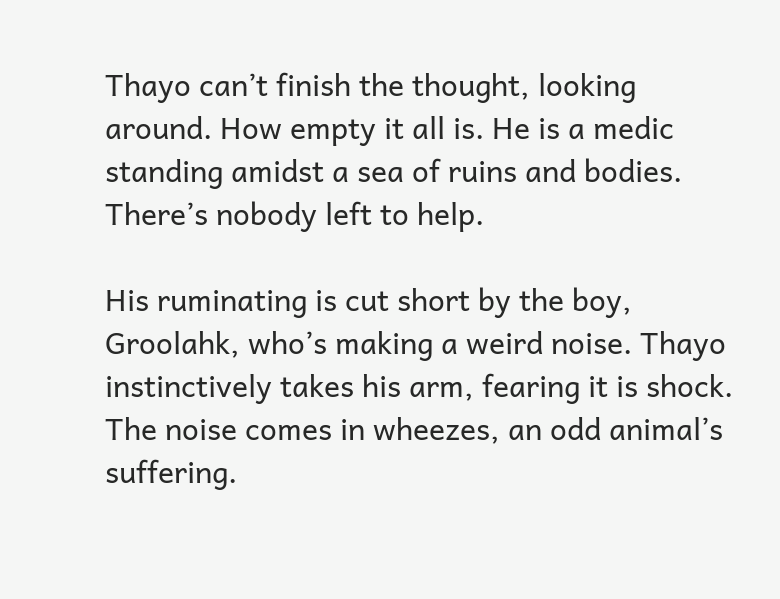Thayo can’t finish the thought, looking around. How empty it all is. He is a medic standing amidst a sea of ruins and bodies. There’s nobody left to help.

His ruminating is cut short by the boy, Groolahk, who’s making a weird noise. Thayo instinctively takes his arm, fearing it is shock. The noise comes in wheezes, an odd animal’s suffering.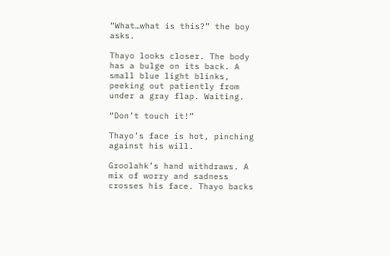“What…what is this?” the boy asks.

Thayo looks closer. The body has a bulge on its back. A small blue light blinks, peeking out patiently from under a gray flap. Waiting.

“Don’t touch it!”

Thayo’s face is hot, pinching against his will.

Groolahk’s hand withdraws. A mix of worry and sadness crosses his face. Thayo backs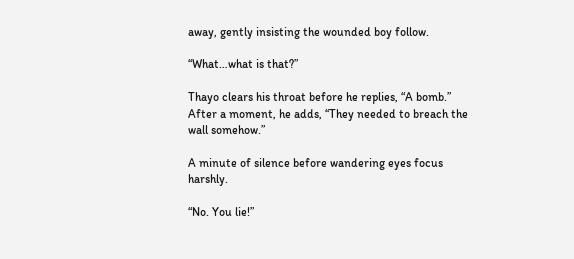away, gently insisting the wounded boy follow.

“What…what is that?”

Thayo clears his throat before he replies, “A bomb.” After a moment, he adds, “They needed to breach the wall somehow.”

A minute of silence before wandering eyes focus harshly.

“No. You lie!”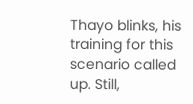Thayo blinks, his training for this scenario called up. Still,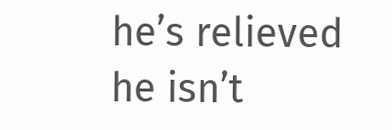he’s relieved he isn’t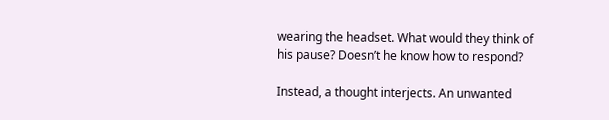wearing the headset. What would they think of his pause? Doesn’t he know how to respond?

Instead, a thought interjects. An unwanted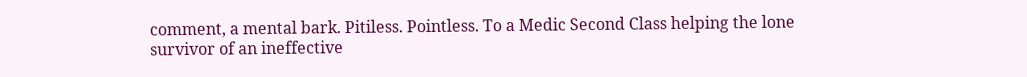comment, a mental bark. Pitiless. Pointless. To a Medic Second Class helping the lone survivor of an ineffective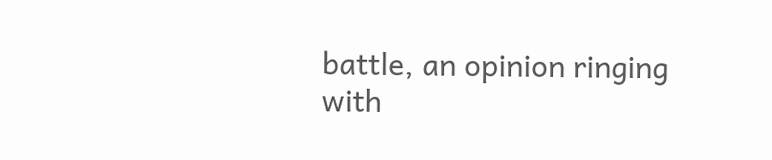battle, an opinion ringing with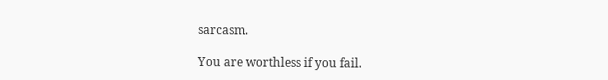sarcasm.

You are worthless if you fail.